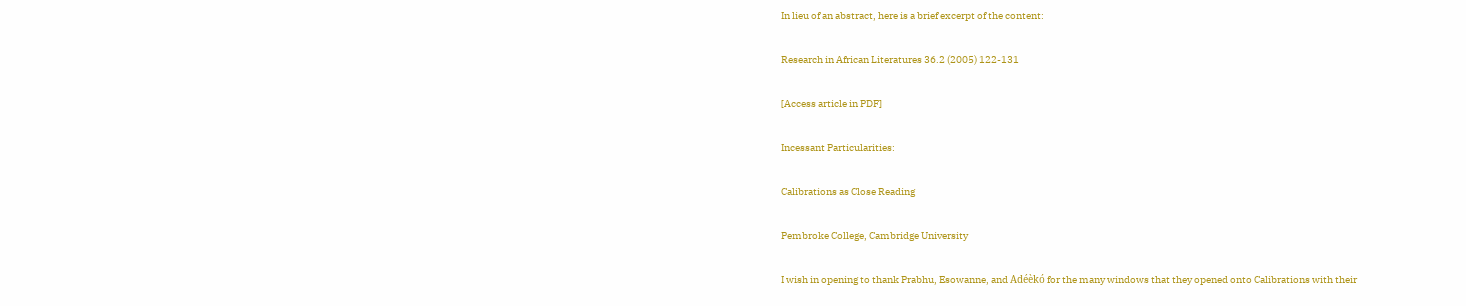In lieu of an abstract, here is a brief excerpt of the content:

Research in African Literatures 36.2 (2005) 122-131

[Access article in PDF]

Incessant Particularities:

Calibrations as Close Reading

Pembroke College, Cambridge University

I wish in opening to thank Prabhu, Esowanne, and Adéèkó for the many windows that they opened onto Calibrations with their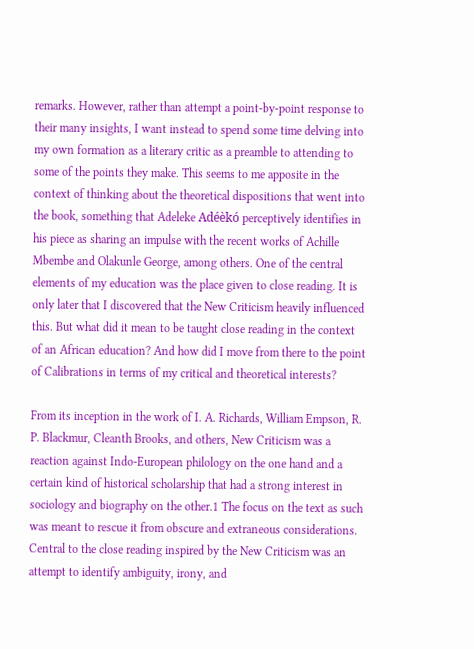remarks. However, rather than attempt a point-by-point response to their many insights, I want instead to spend some time delving into my own formation as a literary critic as a preamble to attending to some of the points they make. This seems to me apposite in the context of thinking about the theoretical dispositions that went into the book, something that Adeleke Adéèkó perceptively identifies in his piece as sharing an impulse with the recent works of Achille Mbembe and Olakunle George, among others. One of the central elements of my education was the place given to close reading. It is only later that I discovered that the New Criticism heavily influenced this. But what did it mean to be taught close reading in the context of an African education? And how did I move from there to the point of Calibrations in terms of my critical and theoretical interests?

From its inception in the work of I. A. Richards, William Empson, R. P. Blackmur, Cleanth Brooks, and others, New Criticism was a reaction against Indo-European philology on the one hand and a certain kind of historical scholarship that had a strong interest in sociology and biography on the other.1 The focus on the text as such was meant to rescue it from obscure and extraneous considerations. Central to the close reading inspired by the New Criticism was an attempt to identify ambiguity, irony, and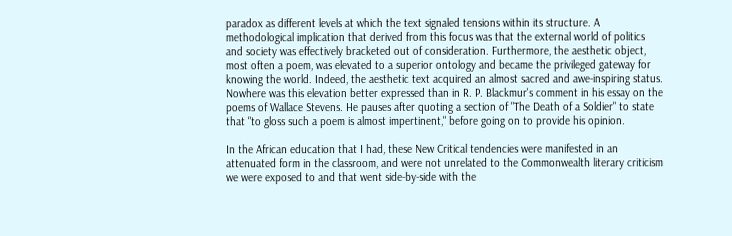paradox as different levels at which the text signaled tensions within its structure. A methodological implication that derived from this focus was that the external world of politics and society was effectively bracketed out of consideration. Furthermore, the aesthetic object, most often a poem, was elevated to a superior ontology and became the privileged gateway for knowing the world. Indeed, the aesthetic text acquired an almost sacred and awe-inspiring status. Nowhere was this elevation better expressed than in R. P. Blackmur's comment in his essay on the poems of Wallace Stevens. He pauses after quoting a section of "The Death of a Soldier" to state that "to gloss such a poem is almost impertinent," before going on to provide his opinion.

In the African education that I had, these New Critical tendencies were manifested in an attenuated form in the classroom, and were not unrelated to the Commonwealth literary criticism we were exposed to and that went side-by-side with the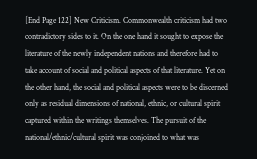[End Page 122] New Criticism. Commonwealth criticism had two contradictory sides to it. On the one hand it sought to expose the literature of the newly independent nations and therefore had to take account of social and political aspects of that literature. Yet on the other hand, the social and political aspects were to be discerned only as residual dimensions of national, ethnic, or cultural spirit captured within the writings themselves. The pursuit of the national/ethnic/cultural spirit was conjoined to what was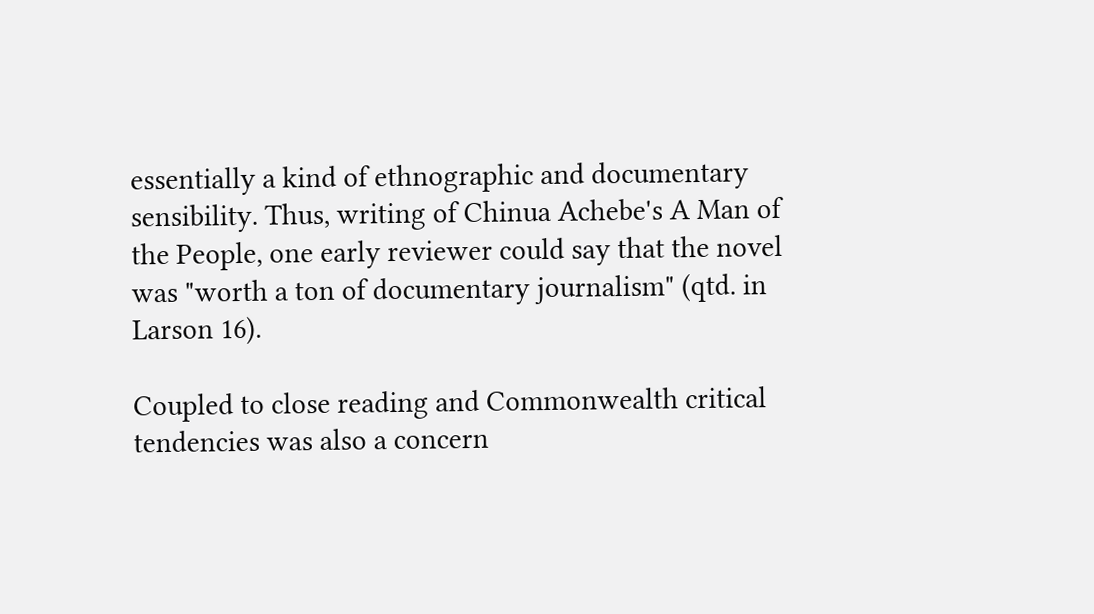essentially a kind of ethnographic and documentary sensibility. Thus, writing of Chinua Achebe's A Man of the People, one early reviewer could say that the novel was "worth a ton of documentary journalism" (qtd. in Larson 16).

Coupled to close reading and Commonwealth critical tendencies was also a concern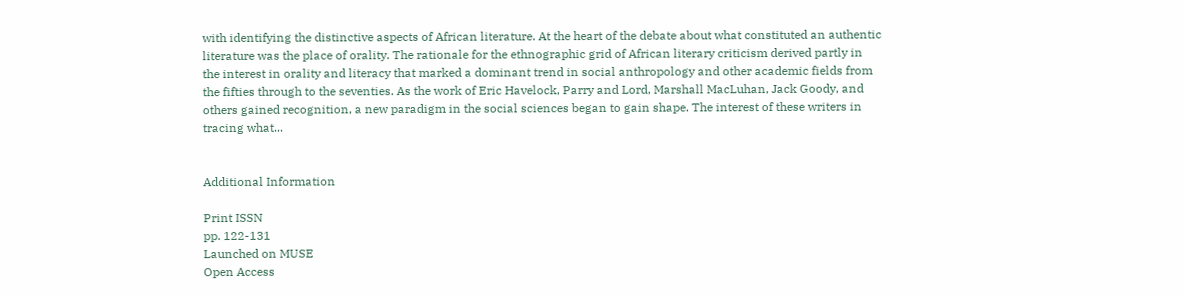with identifying the distinctive aspects of African literature. At the heart of the debate about what constituted an authentic literature was the place of orality. The rationale for the ethnographic grid of African literary criticism derived partly in the interest in orality and literacy that marked a dominant trend in social anthropology and other academic fields from the fifties through to the seventies. As the work of Eric Havelock, Parry and Lord, Marshall MacLuhan, Jack Goody, and others gained recognition, a new paradigm in the social sciences began to gain shape. The interest of these writers in tracing what...


Additional Information

Print ISSN
pp. 122-131
Launched on MUSE
Open Access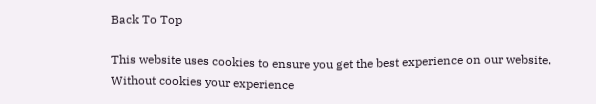Back To Top

This website uses cookies to ensure you get the best experience on our website. Without cookies your experience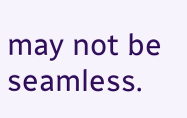may not be seamless.